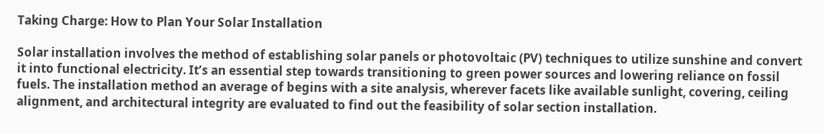Taking Charge: How to Plan Your Solar Installation

Solar installation involves the method of establishing solar panels or photovoltaic (PV) techniques to utilize sunshine and convert it into functional electricity. It’s an essential step towards transitioning to green power sources and lowering reliance on fossil fuels. The installation method an average of begins with a site analysis, wherever facets like available sunlight, covering, ceiling alignment, and architectural integrity are evaluated to find out the feasibility of solar section installation.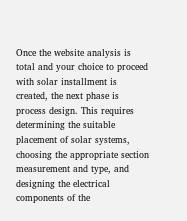Once the website analysis is total and your choice to proceed with solar installment is created, the next phase is process design. This requires determining the suitable placement of solar systems, choosing the appropriate section measurement and type, and designing the electrical components of the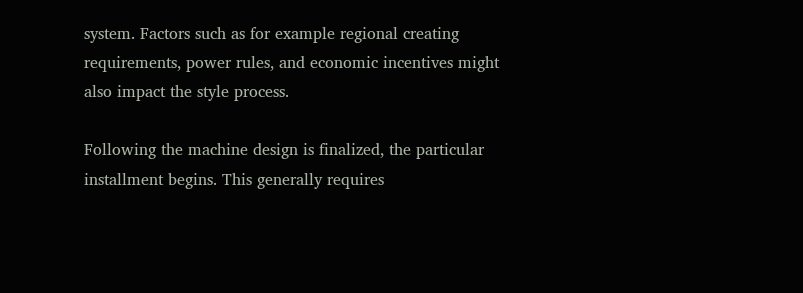system. Factors such as for example regional creating requirements, power rules, and economic incentives might also impact the style process.

Following the machine design is finalized, the particular installment begins. This generally requires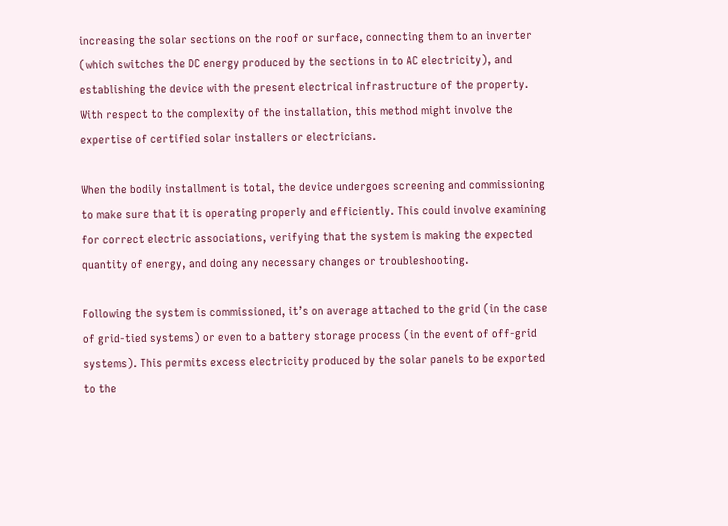increasing the solar sections on the roof or surface, connecting them to an inverter (which switches the DC energy produced by the sections in to AC electricity), and establishing the device with the present electrical infrastructure of the property. With respect to the complexity of the installation, this method might involve the expertise of certified solar installers or electricians.

When the bodily installment is total, the device undergoes screening and commissioning to make sure that it is operating properly and efficiently. This could involve examining for correct electric associations, verifying that the system is making the expected quantity of energy, and doing any necessary changes or troubleshooting.

Following the system is commissioned, it’s on average attached to the grid (in the case of grid-tied systems) or even to a battery storage process (in the event of off-grid systems). This permits excess electricity produced by the solar panels to be exported to the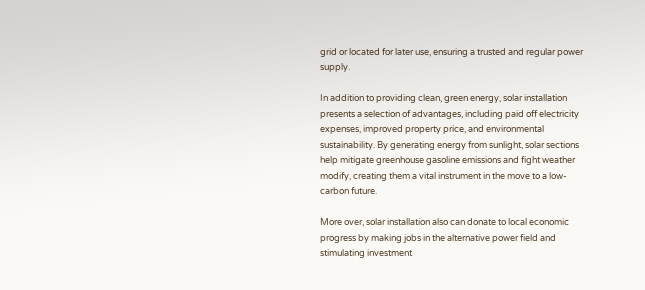grid or located for later use, ensuring a trusted and regular power supply.

In addition to providing clean, green energy, solar installation presents a selection of advantages, including paid off electricity expenses, improved property price, and environmental sustainability. By generating energy from sunlight, solar sections help mitigate greenhouse gasoline emissions and fight weather modify, creating them a vital instrument in the move to a low-carbon future.

More over, solar installation also can donate to local economic progress by making jobs in the alternative power field and stimulating investment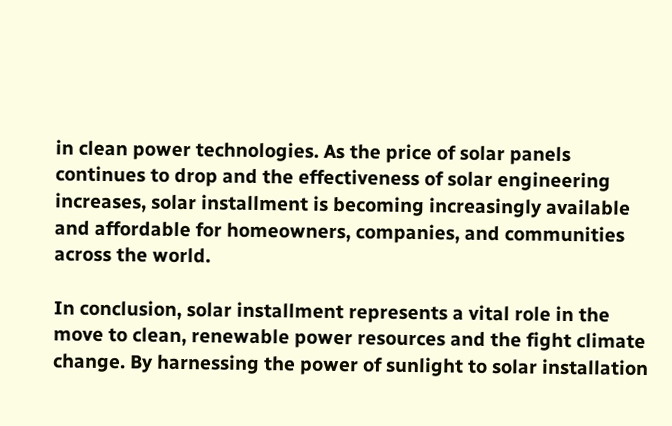in clean power technologies. As the price of solar panels continues to drop and the effectiveness of solar engineering increases, solar installment is becoming increasingly available and affordable for homeowners, companies, and communities across the world.

In conclusion, solar installment represents a vital role in the move to clean, renewable power resources and the fight climate change. By harnessing the power of sunlight to solar installation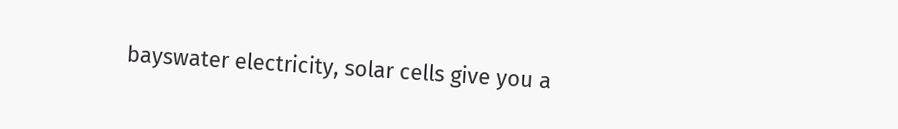bayswater electricity, solar cells give you a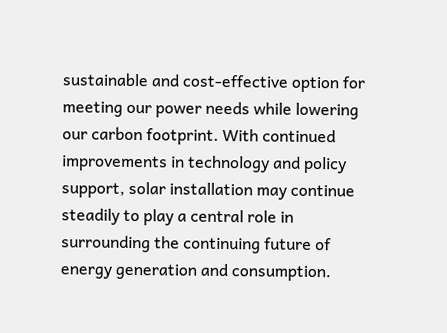sustainable and cost-effective option for meeting our power needs while lowering our carbon footprint. With continued improvements in technology and policy support, solar installation may continue steadily to play a central role in surrounding the continuing future of energy generation and consumption.